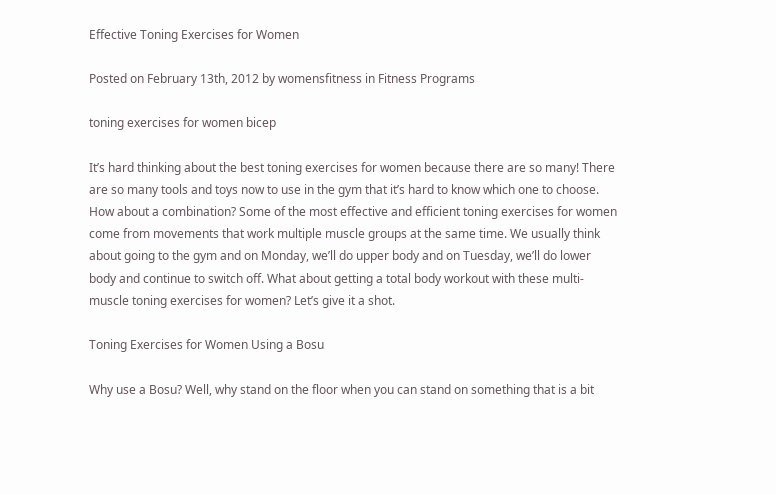Effective Toning Exercises for Women

Posted on February 13th, 2012 by womensfitness in Fitness Programs

toning exercises for women bicep

It’s hard thinking about the best toning exercises for women because there are so many! There are so many tools and toys now to use in the gym that it’s hard to know which one to choose. How about a combination? Some of the most effective and efficient toning exercises for women come from movements that work multiple muscle groups at the same time. We usually think about going to the gym and on Monday, we’ll do upper body and on Tuesday, we’ll do lower body and continue to switch off. What about getting a total body workout with these multi-muscle toning exercises for women? Let’s give it a shot.

Toning Exercises for Women Using a Bosu

Why use a Bosu? Well, why stand on the floor when you can stand on something that is a bit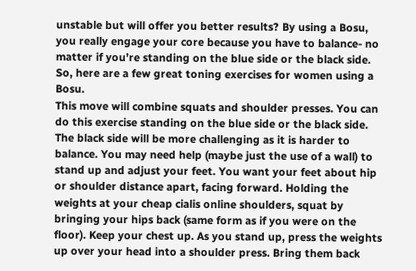unstable but will offer you better results? By using a Bosu, you really engage your core because you have to balance- no matter if you’re standing on the blue side or the black side. So, here are a few great toning exercises for women using a Bosu.
This move will combine squats and shoulder presses. You can do this exercise standing on the blue side or the black side. The black side will be more challenging as it is harder to balance. You may need help (maybe just the use of a wall) to stand up and adjust your feet. You want your feet about hip or shoulder distance apart, facing forward. Holding the weights at your cheap cialis online shoulders, squat by bringing your hips back (same form as if you were on the floor). Keep your chest up. As you stand up, press the weights up over your head into a shoulder press. Bring them back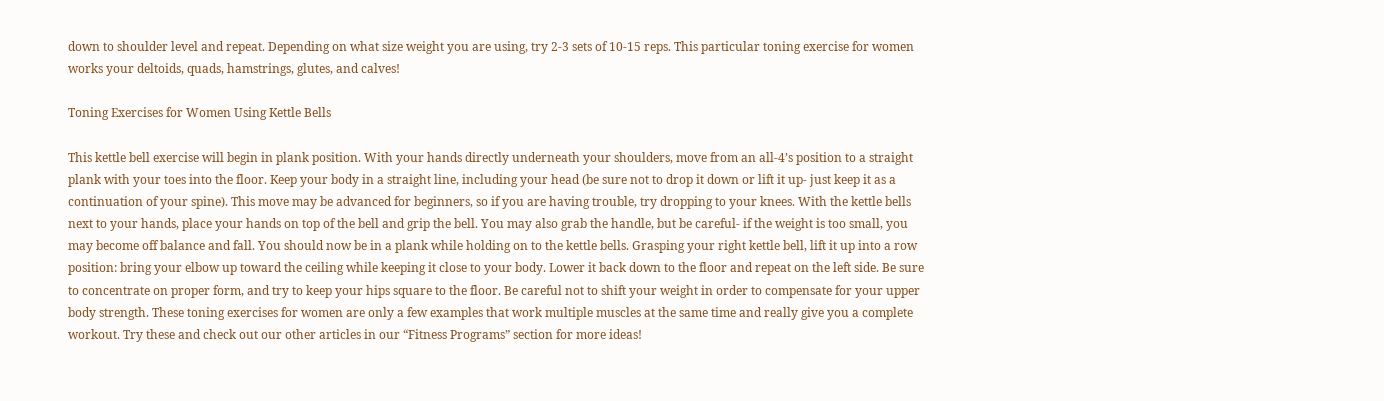down to shoulder level and repeat. Depending on what size weight you are using, try 2-3 sets of 10-15 reps. This particular toning exercise for women works your deltoids, quads, hamstrings, glutes, and calves!

Toning Exercises for Women Using Kettle Bells

This kettle bell exercise will begin in plank position. With your hands directly underneath your shoulders, move from an all-4’s position to a straight plank with your toes into the floor. Keep your body in a straight line, including your head (be sure not to drop it down or lift it up- just keep it as a continuation of your spine). This move may be advanced for beginners, so if you are having trouble, try dropping to your knees. With the kettle bells next to your hands, place your hands on top of the bell and grip the bell. You may also grab the handle, but be careful- if the weight is too small, you may become off balance and fall. You should now be in a plank while holding on to the kettle bells. Grasping your right kettle bell, lift it up into a row position: bring your elbow up toward the ceiling while keeping it close to your body. Lower it back down to the floor and repeat on the left side. Be sure to concentrate on proper form, and try to keep your hips square to the floor. Be careful not to shift your weight in order to compensate for your upper body strength. These toning exercises for women are only a few examples that work multiple muscles at the same time and really give you a complete workout. Try these and check out our other articles in our “Fitness Programs” section for more ideas!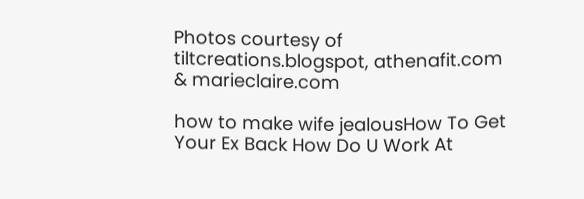Photos courtesy of tiltcreations.blogspot, athenafit.com & marieclaire.com

how to make wife jealousHow To Get Your Ex Back How Do U Work At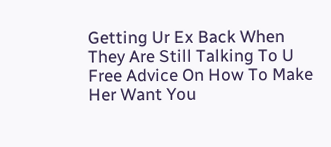Getting Ur Ex Back When They Are Still Talking To U Free Advice On How To Make Her Want You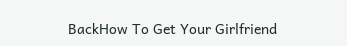BackHow To Get Your Girlfriend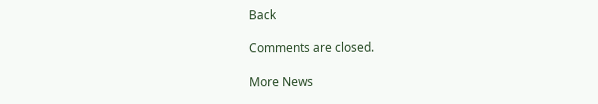Back

Comments are closed.

More News